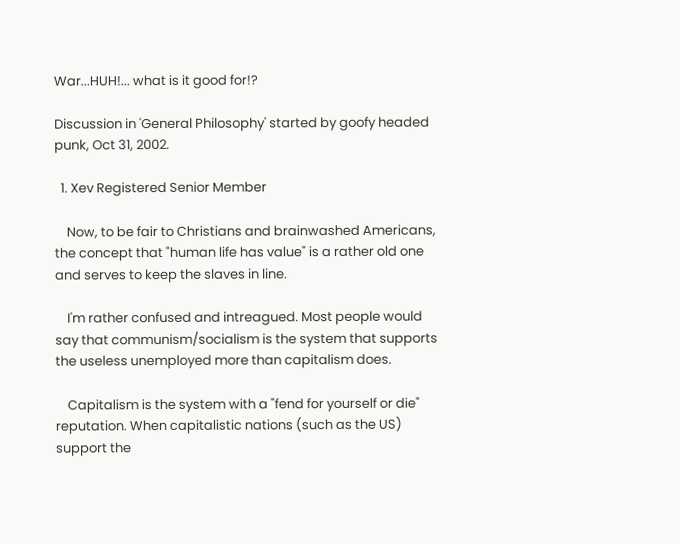War...HUH!... what is it good for!?

Discussion in 'General Philosophy' started by goofy headed punk, Oct 31, 2002.

  1. Xev Registered Senior Member

    Now, to be fair to Christians and brainwashed Americans, the concept that "human life has value" is a rather old one and serves to keep the slaves in line.

    I'm rather confused and intreagued. Most people would say that communism/socialism is the system that supports the useless unemployed more than capitalism does.

    Capitalism is the system with a "fend for yourself or die" reputation. When capitalistic nations (such as the US) support the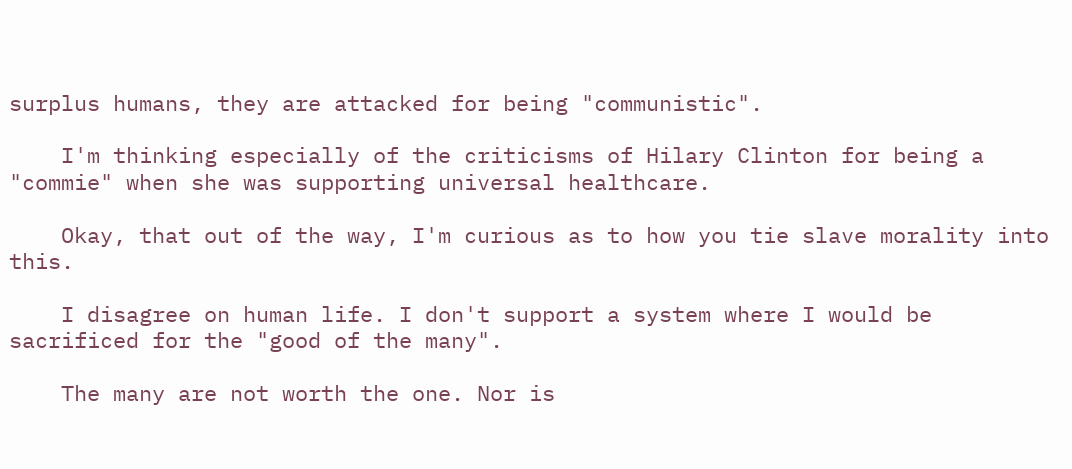surplus humans, they are attacked for being "communistic".

    I'm thinking especially of the criticisms of Hilary Clinton for being a "commie" when she was supporting universal healthcare.

    Okay, that out of the way, I'm curious as to how you tie slave morality into this.

    I disagree on human life. I don't support a system where I would be sacrificed for the "good of the many".

    The many are not worth the one. Nor is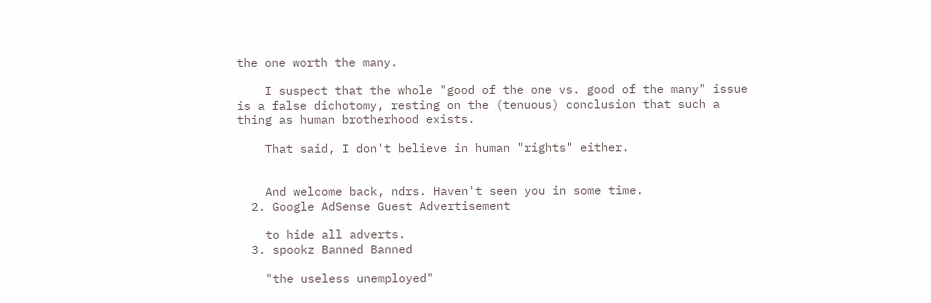the one worth the many.

    I suspect that the whole "good of the one vs. good of the many" issue is a false dichotomy, resting on the (tenuous) conclusion that such a thing as human brotherhood exists.

    That said, I don't believe in human "rights" either.


    And welcome back, ndrs. Haven't seen you in some time.
  2. Google AdSense Guest Advertisement

    to hide all adverts.
  3. spookz Banned Banned

    "the useless unemployed"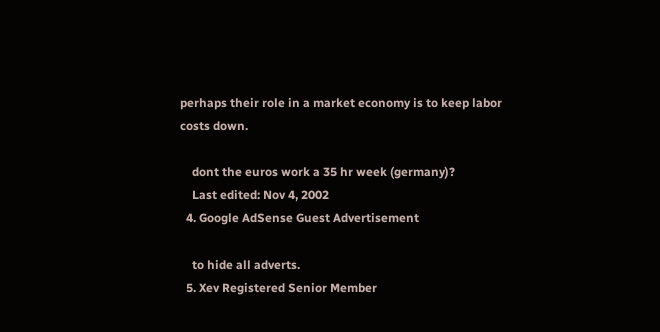perhaps their role in a market economy is to keep labor costs down.

    dont the euros work a 35 hr week (germany)?
    Last edited: Nov 4, 2002
  4. Google AdSense Guest Advertisement

    to hide all adverts.
  5. Xev Registered Senior Member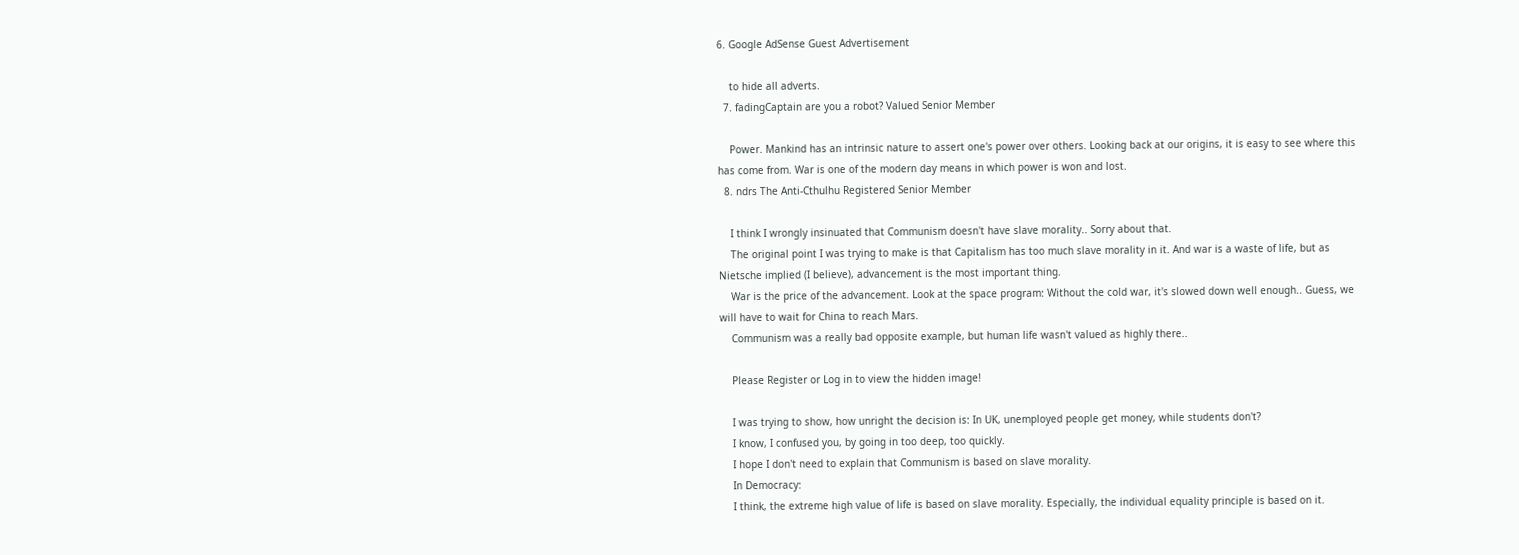6. Google AdSense Guest Advertisement

    to hide all adverts.
  7. fadingCaptain are you a robot? Valued Senior Member

    Power. Mankind has an intrinsic nature to assert one's power over others. Looking back at our origins, it is easy to see where this has come from. War is one of the modern day means in which power is won and lost.
  8. ndrs The Anti-Cthulhu Registered Senior Member

    I think I wrongly insinuated that Communism doesn't have slave morality.. Sorry about that.
    The original point I was trying to make is that Capitalism has too much slave morality in it. And war is a waste of life, but as Nietsche implied (I believe), advancement is the most important thing.
    War is the price of the advancement. Look at the space program: Without the cold war, it's slowed down well enough.. Guess, we will have to wait for China to reach Mars.
    Communism was a really bad opposite example, but human life wasn't valued as highly there..

    Please Register or Log in to view the hidden image!

    I was trying to show, how unright the decision is: In UK, unemployed people get money, while students don't?
    I know, I confused you, by going in too deep, too quickly.
    I hope I don't need to explain that Communism is based on slave morality.
    In Democracy:
    I think, the extreme high value of life is based on slave morality. Especially, the individual equality principle is based on it.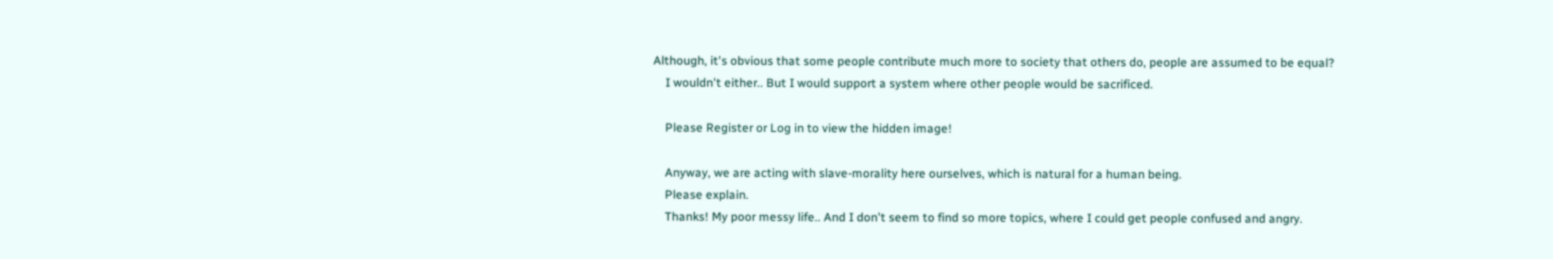Although, it's obvious that some people contribute much more to society that others do, people are assumed to be equal?
    I wouldn't either.. But I would support a system where other people would be sacrificed.

    Please Register or Log in to view the hidden image!

    Anyway, we are acting with slave-morality here ourselves, which is natural for a human being.
    Please explain.
    Thanks! My poor messy life.. And I don't seem to find so more topics, where I could get people confused and angry.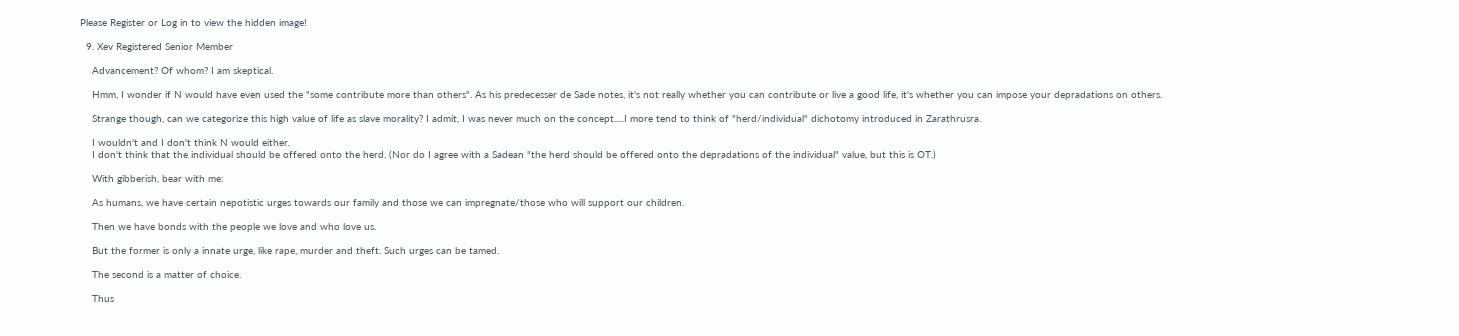Please Register or Log in to view the hidden image!

  9. Xev Registered Senior Member

    Advancement? Of whom? I am skeptical.

    Hmm, I wonder if N would have even used the "some contribute more than others". As his predecesser de Sade notes, it's not really whether you can contribute or live a good life, it's whether you can impose your depradations on others.

    Strange though, can we categorize this high value of life as slave morality? I admit, I was never much on the concept.....I more tend to think of "herd/individual" dichotomy introduced in Zarathrusra.

    I wouldn't and I don't think N would either.
    I don't think that the individual should be offered onto the herd. (Nor do I agree with a Sadean "the herd should be offered onto the depradations of the individual" value, but this is OT.)

    With gibberish, bear with me:

    As humans, we have certain nepotistic urges towards our family and those we can impregnate/those who will support our children.

    Then we have bonds with the people we love and who love us.

    But the former is only a innate urge, like rape, murder and theft. Such urges can be tamed.

    The second is a matter of choice.

    Thus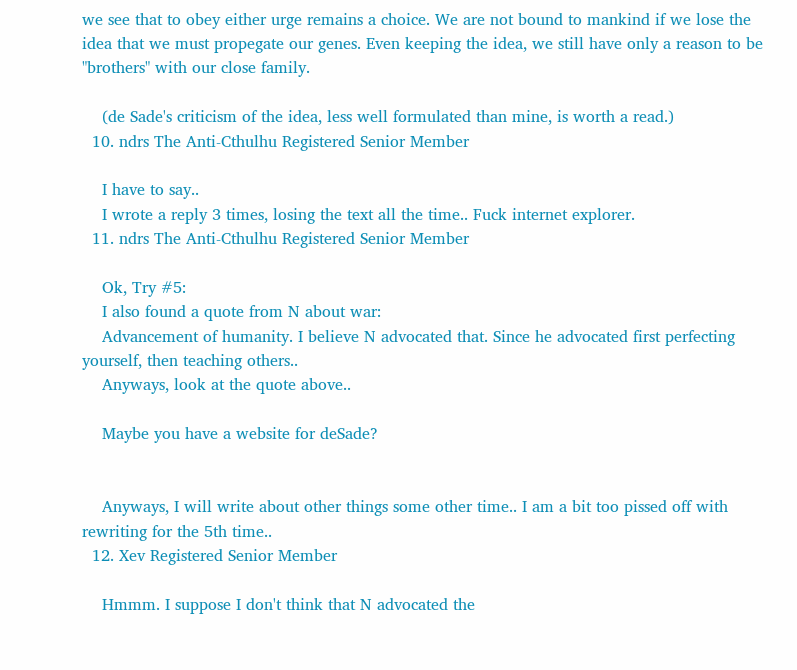we see that to obey either urge remains a choice. We are not bound to mankind if we lose the idea that we must propegate our genes. Even keeping the idea, we still have only a reason to be "brothers" with our close family.

    (de Sade's criticism of the idea, less well formulated than mine, is worth a read.)
  10. ndrs The Anti-Cthulhu Registered Senior Member

    I have to say..
    I wrote a reply 3 times, losing the text all the time.. Fuck internet explorer.
  11. ndrs The Anti-Cthulhu Registered Senior Member

    Ok, Try #5:
    I also found a quote from N about war:
    Advancement of humanity. I believe N advocated that. Since he advocated first perfecting yourself, then teaching others..
    Anyways, look at the quote above..

    Maybe you have a website for deSade?


    Anyways, I will write about other things some other time.. I am a bit too pissed off with rewriting for the 5th time..
  12. Xev Registered Senior Member

    Hmmm. I suppose I don't think that N advocated the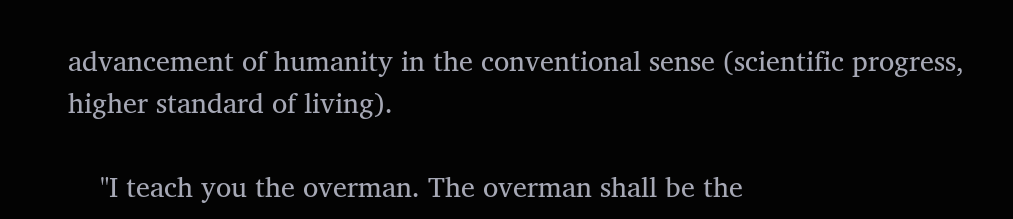advancement of humanity in the conventional sense (scientific progress, higher standard of living).

    "I teach you the overman. The overman shall be the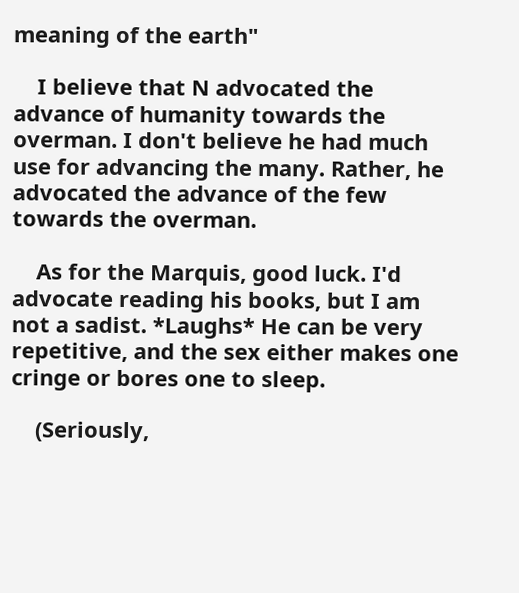meaning of the earth"

    I believe that N advocated the advance of humanity towards the overman. I don't believe he had much use for advancing the many. Rather, he advocated the advance of the few towards the overman.

    As for the Marquis, good luck. I'd advocate reading his books, but I am not a sadist. *Laughs* He can be very repetitive, and the sex either makes one cringe or bores one to sleep.

    (Seriously,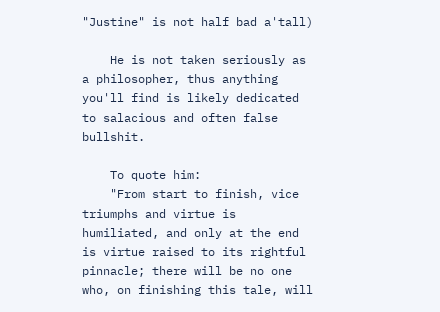"Justine" is not half bad a'tall)

    He is not taken seriously as a philosopher, thus anything you'll find is likely dedicated to salacious and often false bullshit.

    To quote him:
    "From start to finish, vice triumphs and virtue is humiliated, and only at the end is virtue raised to its rightful pinnacle; there will be no one who, on finishing this tale, will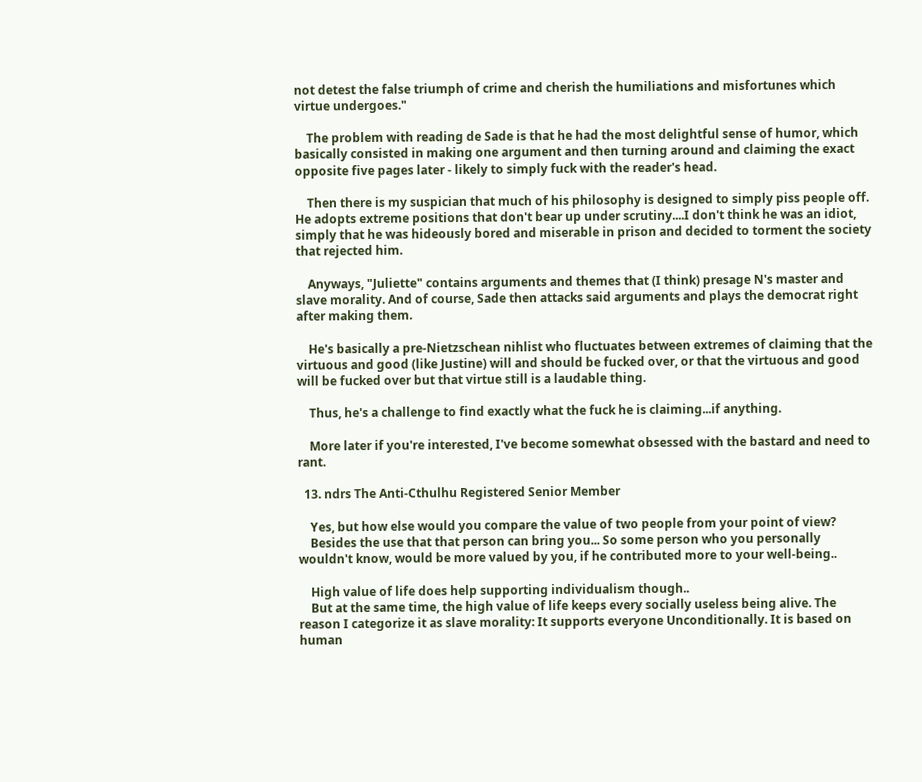not detest the false triumph of crime and cherish the humiliations and misfortunes which virtue undergoes."

    The problem with reading de Sade is that he had the most delightful sense of humor, which basically consisted in making one argument and then turning around and claiming the exact opposite five pages later - likely to simply fuck with the reader's head.

    Then there is my suspician that much of his philosophy is designed to simply piss people off. He adopts extreme positions that don't bear up under scrutiny....I don't think he was an idiot, simply that he was hideously bored and miserable in prison and decided to torment the society that rejected him.

    Anyways, "Juliette" contains arguments and themes that (I think) presage N's master and slave morality. And of course, Sade then attacks said arguments and plays the democrat right after making them.

    He's basically a pre-Nietzschean nihlist who fluctuates between extremes of claiming that the virtuous and good (like Justine) will and should be fucked over, or that the virtuous and good will be fucked over but that virtue still is a laudable thing.

    Thus, he's a challenge to find exactly what the fuck he is claiming...if anything.

    More later if you're interested, I've become somewhat obsessed with the bastard and need to rant.

  13. ndrs The Anti-Cthulhu Registered Senior Member

    Yes, but how else would you compare the value of two people from your point of view?
    Besides the use that that person can bring you... So some person who you personally wouldn't know, would be more valued by you, if he contributed more to your well-being..

    High value of life does help supporting individualism though..
    But at the same time, the high value of life keeps every socially useless being alive. The reason I categorize it as slave morality: It supports everyone Unconditionally. It is based on human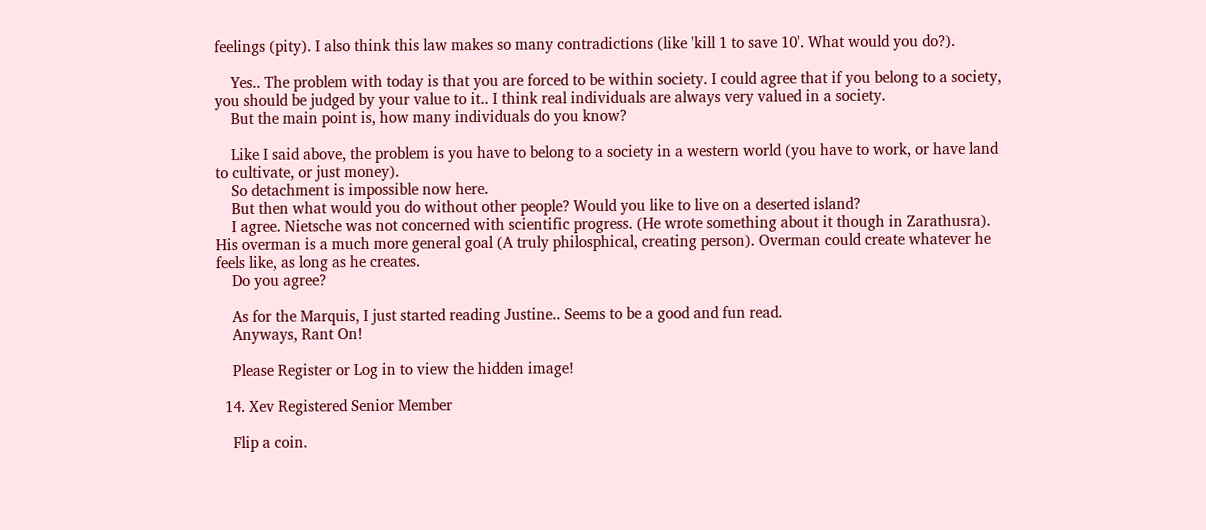feelings (pity). I also think this law makes so many contradictions (like 'kill 1 to save 10'. What would you do?).

    Yes.. The problem with today is that you are forced to be within society. I could agree that if you belong to a society, you should be judged by your value to it.. I think real individuals are always very valued in a society.
    But the main point is, how many individuals do you know?

    Like I said above, the problem is you have to belong to a society in a western world (you have to work, or have land to cultivate, or just money).
    So detachment is impossible now here.
    But then what would you do without other people? Would you like to live on a deserted island?
    I agree. Nietsche was not concerned with scientific progress. (He wrote something about it though in Zarathusra). His overman is a much more general goal (A truly philosphical, creating person). Overman could create whatever he feels like, as long as he creates.
    Do you agree?

    As for the Marquis, I just started reading Justine.. Seems to be a good and fun read.
    Anyways, Rant On!

    Please Register or Log in to view the hidden image!

  14. Xev Registered Senior Member

    Flip a coin.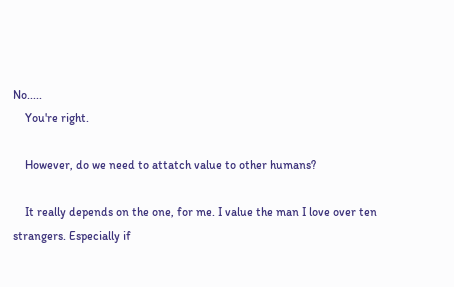No.....
    You're right.

    However, do we need to attatch value to other humans?

    It really depends on the one, for me. I value the man I love over ten strangers. Especially if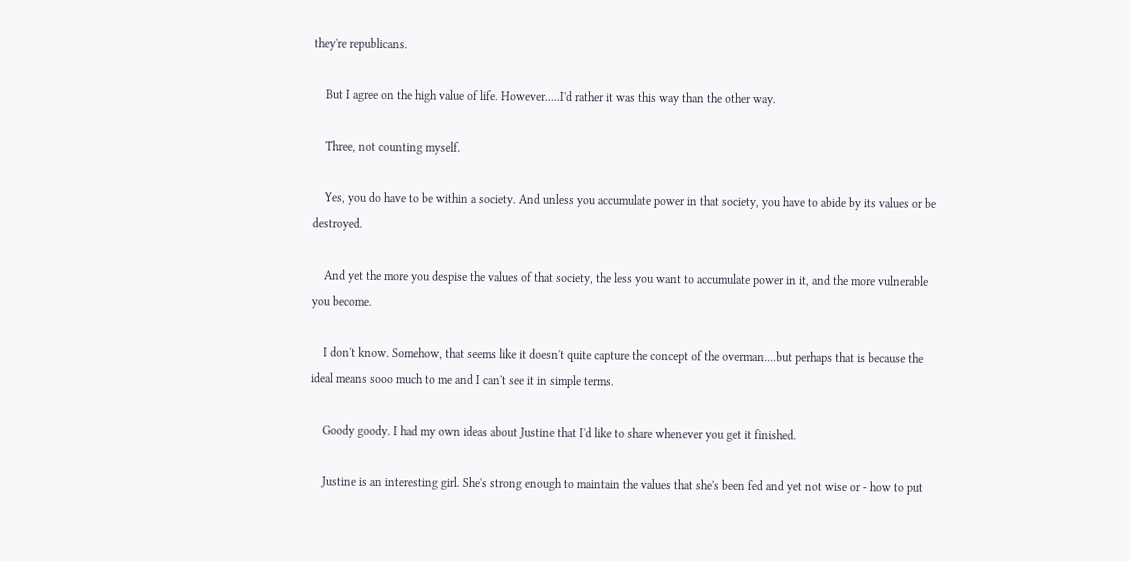they're republicans.

    But I agree on the high value of life. However.....I'd rather it was this way than the other way.

    Three, not counting myself.

    Yes, you do have to be within a society. And unless you accumulate power in that society, you have to abide by its values or be destroyed.

    And yet the more you despise the values of that society, the less you want to accumulate power in it, and the more vulnerable you become.

    I don't know. Somehow, that seems like it doesn't quite capture the concept of the overman....but perhaps that is because the ideal means sooo much to me and I can't see it in simple terms.

    Goody goody. I had my own ideas about Justine that I'd like to share whenever you get it finished.

    Justine is an interesting girl. She's strong enough to maintain the values that she's been fed and yet not wise or - how to put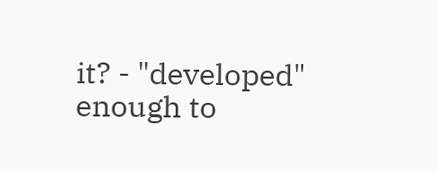it? - "developed" enough to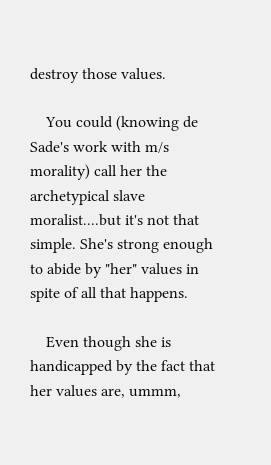destroy those values.

    You could (knowing de Sade's work with m/s morality) call her the archetypical slave moralist....but it's not that simple. She's strong enough to abide by "her" values in spite of all that happens.

    Even though she is handicapped by the fact that her values are, ummm,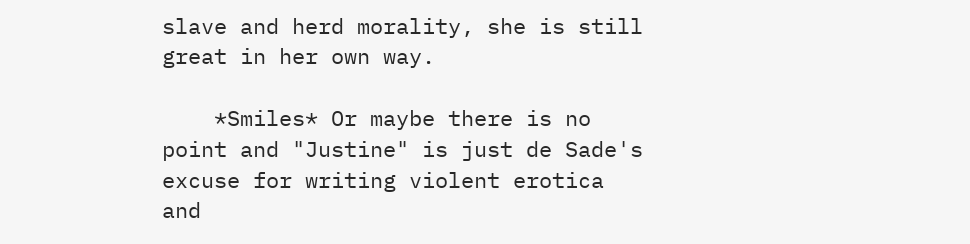slave and herd morality, she is still great in her own way.

    *Smiles* Or maybe there is no point and "Justine" is just de Sade's excuse for writing violent erotica and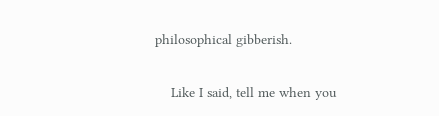philosophical gibberish.

    Like I said, tell me when you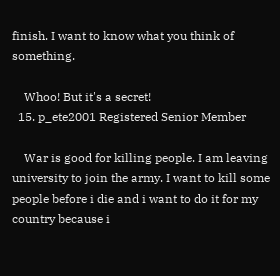finish. I want to know what you think of something.

    Whoo! But it's a secret!
  15. p_ete2001 Registered Senior Member

    War is good for killing people. I am leaving university to join the army. I want to kill some people before i die and i want to do it for my country because i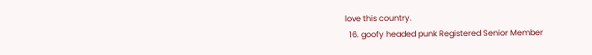love this country.
  16. goofy headed punk Registered Senior Member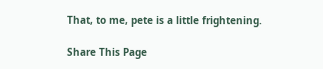That, to me, pete is a little frightening.

Share This Page